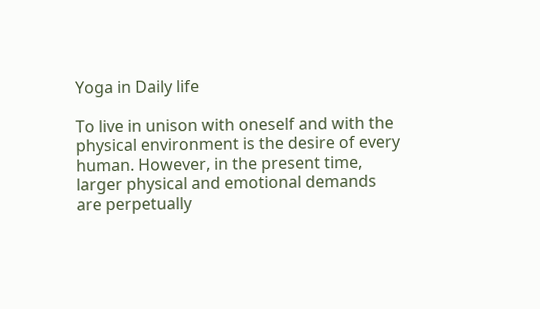Yoga in Daily life

To live in unison with oneself and with the physical environment is the desire of every human. However, in the present time, larger physical and emotional demands are perpetually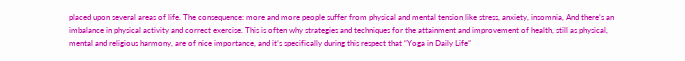placed upon several areas of life. The consequence: more and more people suffer from physical and mental tension like stress, anxiety, insomnia, And there’s an imbalance in physical activity and correct exercise. This is often why strategies and techniques for the attainment and improvement of health, still as physical, mental and religious harmony, are of nice importance, and it’s specifically during this respect that “Yoga in Daily Life”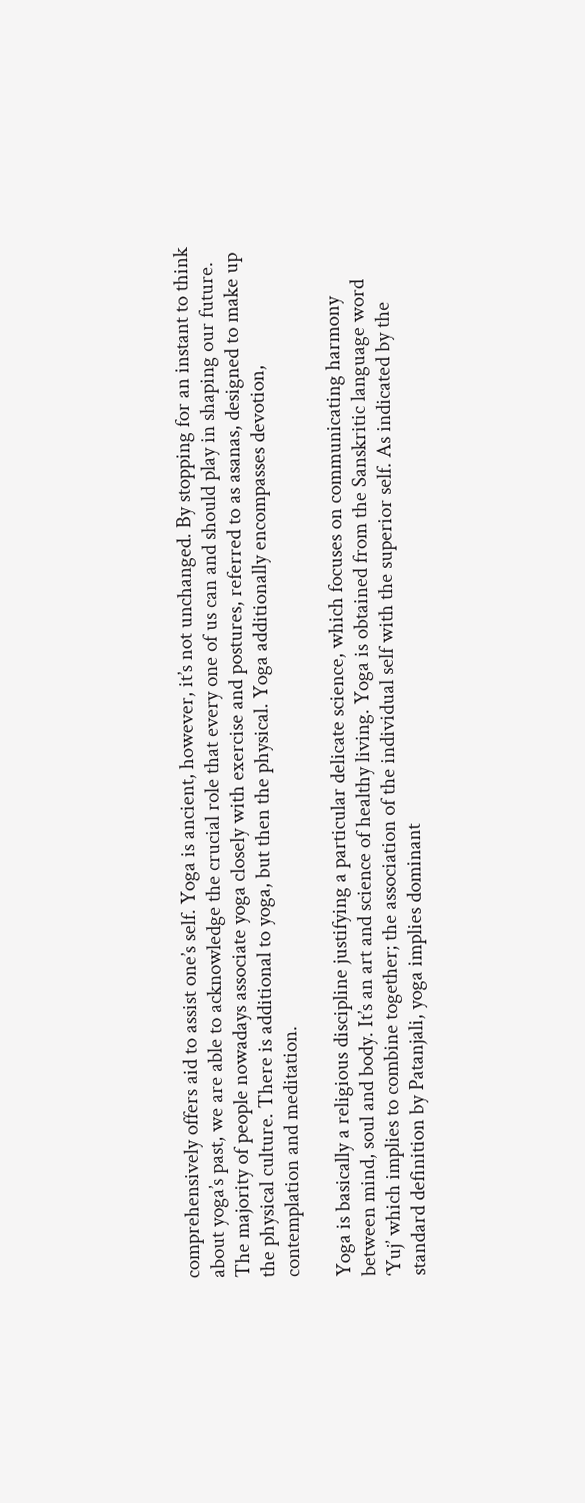comprehensively offers aid to assist one’s self. Yoga is ancient, however, it’s not unchanged. By stopping for an instant to think about yoga’s past, we are able to acknowledge the crucial role that every one of us can and should play in shaping our future. The majority of people nowadays associate yoga closely with exercise and postures, referred to as asanas, designed to make up the physical culture. There is additional to yoga, but then the physical. Yoga additionally encompasses devotion, contemplation and meditation.

Yoga is basically a religious discipline justifying a particular delicate science, which focuses on communicating harmony between mind, soul and body. It’s an art and science of healthy living. Yoga is obtained from the Sanskritic language word ‘Yuj’ which implies to combine together; the association of the individual self with the superior self. As indicated by the standard definition by Patanjali, yoga implies dominant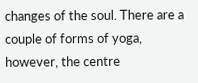changes of the soul. There are a couple of forms of yoga, however, the centre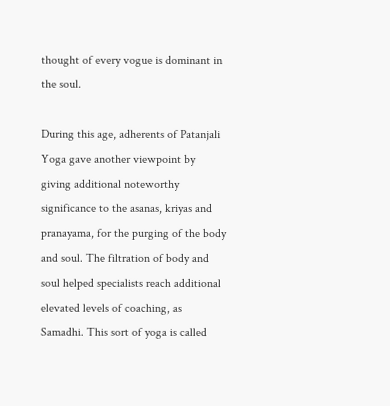thought of every vogue is dominant in the soul.

During this age, adherents of Patanjali Yoga gave another viewpoint by giving additional noteworthy significance to the asanas, kriyas and pranayama, for the purging of the body and soul. The filtration of body and soul helped specialists reach additional elevated levels of coaching, as Samadhi. This sort of yoga is called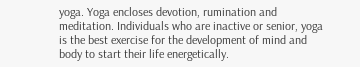yoga. Yoga encloses devotion, rumination and meditation. Individuals who are inactive or senior, yoga is the best exercise for the development of mind and body to start their life energetically.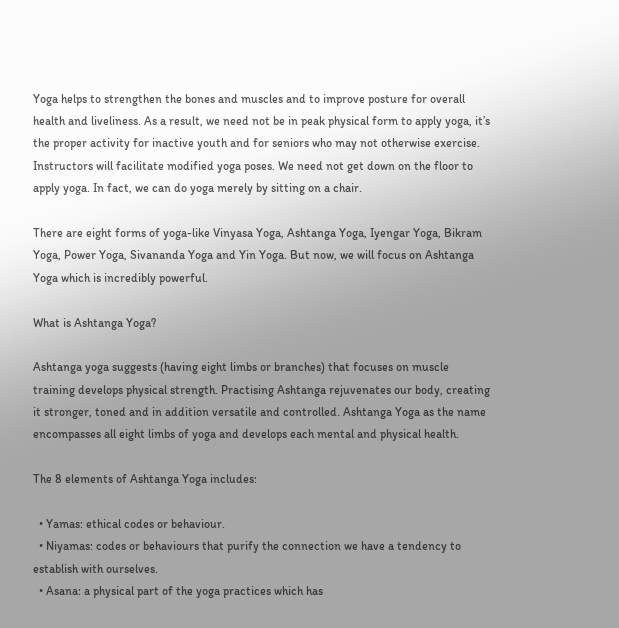Yoga helps to strengthen the bones and muscles and to improve posture for overall health and liveliness. As a result, we need not be in peak physical form to apply yoga, it’s the proper activity for inactive youth and for seniors who may not otherwise exercise. Instructors will facilitate modified yoga poses. We need not get down on the floor to apply yoga. In fact, we can do yoga merely by sitting on a chair.

There are eight forms of yoga-like Vinyasa Yoga, Ashtanga Yoga, Iyengar Yoga, Bikram Yoga, Power Yoga, Sivananda Yoga and Yin Yoga. But now, we will focus on Ashtanga Yoga which is incredibly powerful.

What is Ashtanga Yoga?

Ashtanga yoga suggests (having eight limbs or branches) that focuses on muscle training develops physical strength. Practising Ashtanga rejuvenates our body, creating it stronger, toned and in addition versatile and controlled. Ashtanga Yoga as the name encompasses all eight limbs of yoga and develops each mental and physical health.

The 8 elements of Ashtanga Yoga includes:

  • Yamas: ethical codes or behaviour.
  • Niyamas: codes or behaviours that purify the connection we have a tendency to establish with ourselves.
  • Asana: a physical part of the yoga practices which has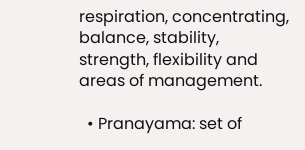respiration, concentrating, balance, stability, strength, flexibility and areas of management.

  • Pranayama: set of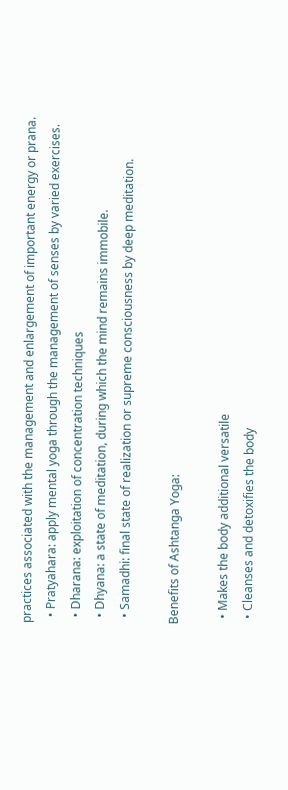practices associated with the management and enlargement of important energy or prana.
  • Pratyahara: apply mental yoga through the management of senses by varied exercises.
  • Dharana: exploitation of concentration techniques
  • Dhyana: a state of meditation, during which the mind remains immobile.
  • Samadhi: final state of realization or supreme consciousness by deep meditation.

Benefits of Ashtanga Yoga:

  • Makes the body additional versatile
  • Cleanses and detoxifies the body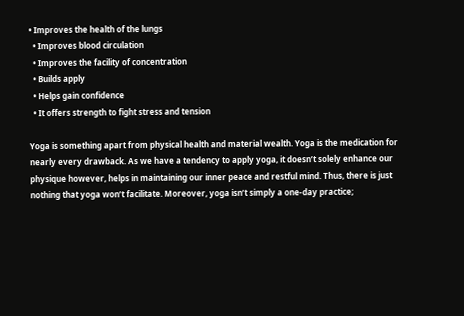• Improves the health of the lungs
  • Improves blood circulation
  • Improves the facility of concentration
  • Builds apply
  • Helps gain confidence
  • It offers strength to fight stress and tension

Yoga is something apart from physical health and material wealth. Yoga is the medication for nearly every drawback. As we have a tendency to apply yoga, it doesn’t solely enhance our physique however, helps in maintaining our inner peace and restful mind. Thus, there is just nothing that yoga won’t facilitate. Moreover, yoga isn’t simply a one-day practice;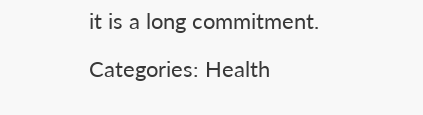it is a long commitment.

Categories: Health